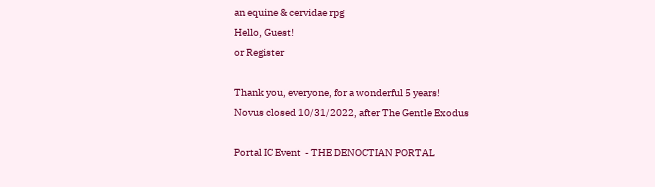an equine & cervidae rpg
Hello, Guest!
or Register

Thank you, everyone, for a wonderful 5 years!
Novus closed 10/31/2022, after The Gentle Exodus

Portal IC Event  - THE DENOCTIAN PORTAL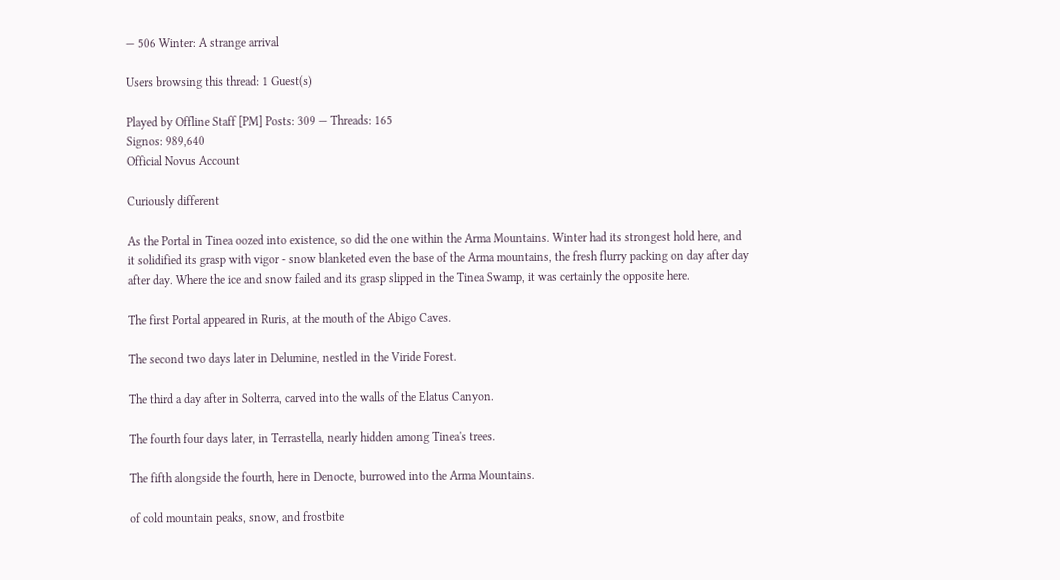— 506 Winter: A strange arrival

Users browsing this thread: 1 Guest(s)

Played by Offline Staff [PM] Posts: 309 — Threads: 165
Signos: 989,640
Official Novus Account

Curiously different

As the Portal in Tinea oozed into existence, so did the one within the Arma Mountains. Winter had its strongest hold here, and it solidified its grasp with vigor - snow blanketed even the base of the Arma mountains, the fresh flurry packing on day after day after day. Where the ice and snow failed and its grasp slipped in the Tinea Swamp, it was certainly the opposite here.

The first Portal appeared in Ruris, at the mouth of the Abigo Caves.

The second two days later in Delumine, nestled in the Viride Forest.

The third a day after in Solterra, carved into the walls of the Elatus Canyon.

The fourth four days later, in Terrastella, nearly hidden among Tinea's trees.

The fifth alongside the fourth, here in Denocte, burrowed into the Arma Mountains.

of cold mountain peaks, snow, and frostbite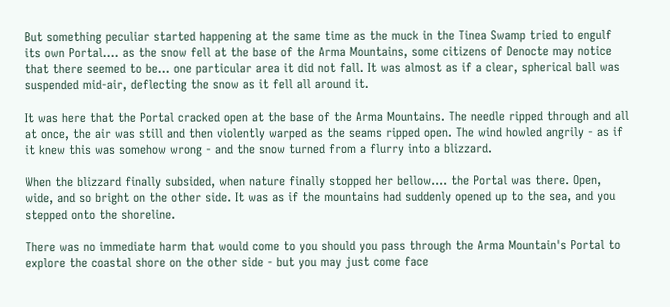But something peculiar started happening at the same time as the muck in the Tinea Swamp tried to engulf its own Portal.... as the snow fell at the base of the Arma Mountains, some citizens of Denocte may notice that there seemed to be... one particular area it did not fall. It was almost as if a clear, spherical ball was suspended mid-air, deflecting the snow as it fell all around it.

It was here that the Portal cracked open at the base of the Arma Mountains. The needle ripped through and all at once, the air was still and then violently warped as the seams ripped open. The wind howled angrily - as if it knew this was somehow wrong - and the snow turned from a flurry into a blizzard.

When the blizzard finally subsided, when nature finally stopped her bellow.... the Portal was there. Open, wide, and so bright on the other side. It was as if the mountains had suddenly opened up to the sea, and you stepped onto the shoreline.

There was no immediate harm that would come to you should you pass through the Arma Mountain's Portal to explore the coastal shore on the other side - but you may just come face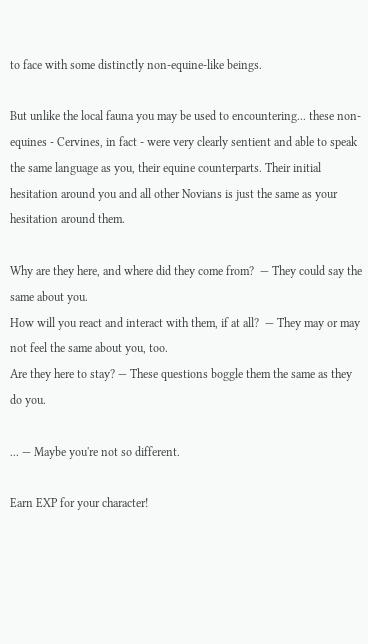to face with some distinctly non-equine-like beings.

But unlike the local fauna you may be used to encountering... these non-equines - Cervines, in fact - were very clearly sentient and able to speak the same language as you, their equine counterparts. Their initial hesitation around you and all other Novians is just the same as your hesitation around them.

Why are they here, and where did they come from?  — They could say the same about you.
How will you react and interact with them, if at all?  — They may or may not feel the same about you, too.
Are they here to stay? — These questions boggle them the same as they do you.

... — Maybe you're not so different.

Earn EXP for your character!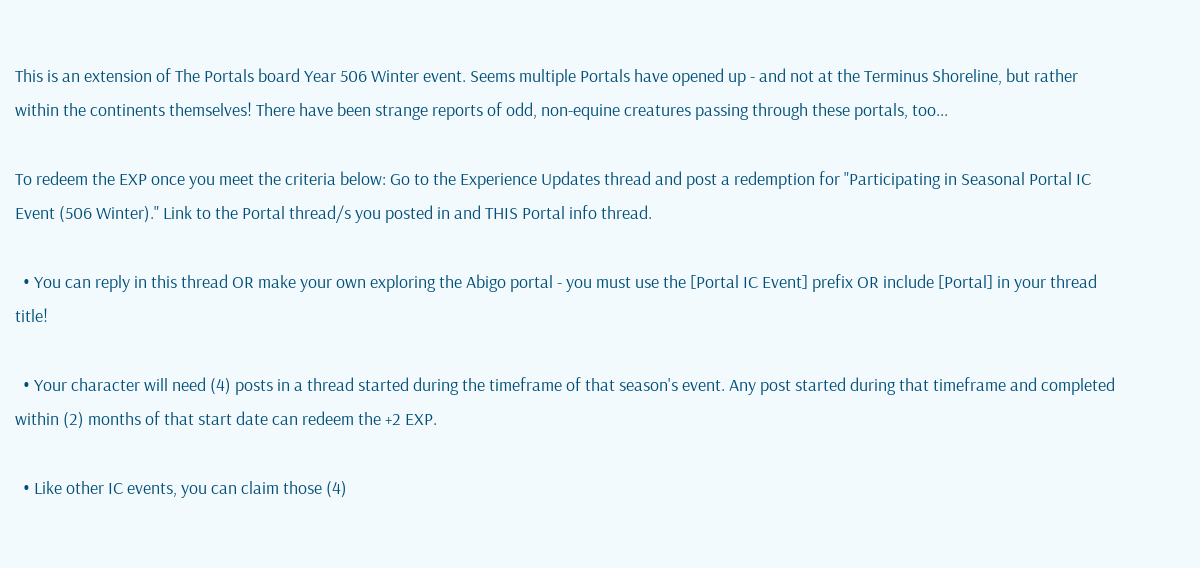This is an extension of The Portals board Year 506 Winter event. Seems multiple Portals have opened up - and not at the Terminus Shoreline, but rather within the continents themselves! There have been strange reports of odd, non-equine creatures passing through these portals, too...

To redeem the EXP once you meet the criteria below: Go to the Experience Updates thread and post a redemption for "Participating in Seasonal Portal IC Event (506 Winter)." Link to the Portal thread/s you posted in and THIS Portal info thread.

  • You can reply in this thread OR make your own exploring the Abigo portal - you must use the [Portal IC Event] prefix OR include [Portal] in your thread title!

  • Your character will need (4) posts in a thread started during the timeframe of that season's event. Any post started during that timeframe and completed within (2) months of that start date can redeem the +2 EXP.

  • Like other IC events, you can claim those (4)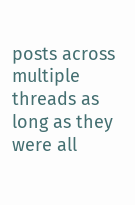posts across multiple threads as long as they were all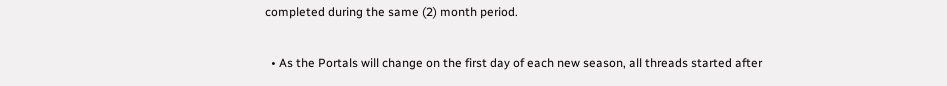completed during the same (2) month period.

  • As the Portals will change on the first day of each new season, all threads started after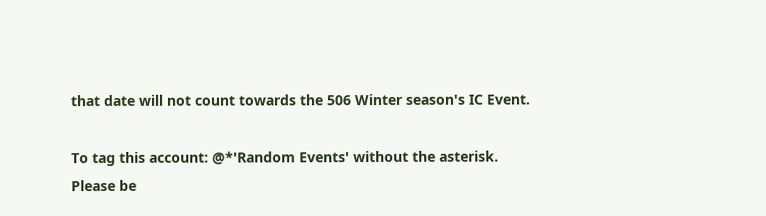that date will not count towards the 506 Winter season's IC Event.

To tag this account: @*'Random Events' without the asterisk.
Please be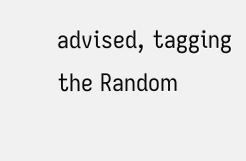advised, tagging the Random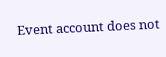Event account does not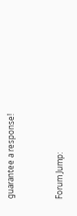guarantee a response!


Forum Jump: